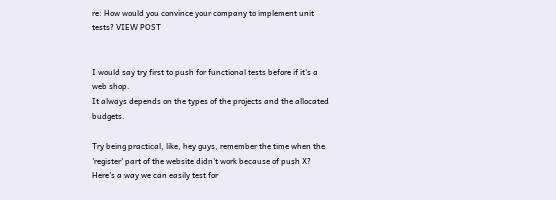re: How would you convince your company to implement unit tests? VIEW POST


I would say try first to push for functional tests before if it's a web shop.
It always depends on the types of the projects and the allocated budgets.

Try being practical, like, hey guys, remember the time when the 'register' part of the website didn't work because of push X? Here's a way we can easily test for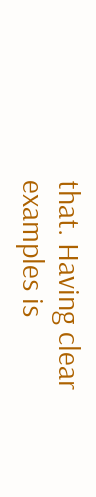that. Having clear examples is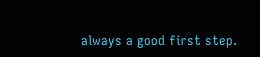always a good first step.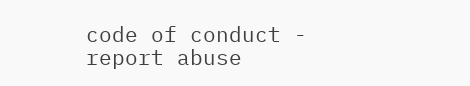code of conduct - report abuse